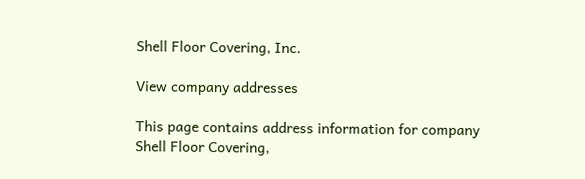Shell Floor Covering, Inc.

View company addresses

This page contains address information for company Shell Floor Covering,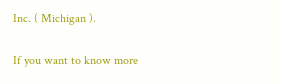Inc. ( Michigan ).

If you want to know more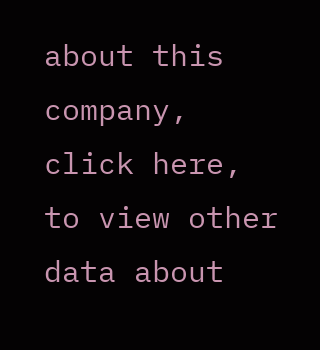about this company, click here, to view other data about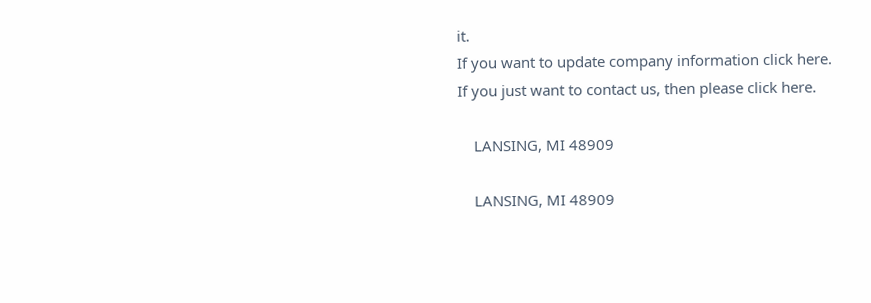it.
If you want to update company information click here.
If you just want to contact us, then please click here.

    LANSING, MI 48909

    LANSING, MI 48909